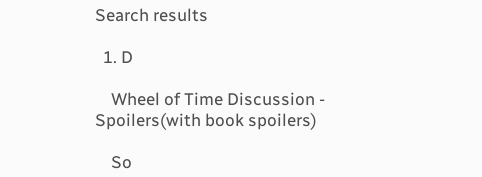Search results

  1. D

    Wheel of Time Discussion - Spoilers(with book spoilers)

    So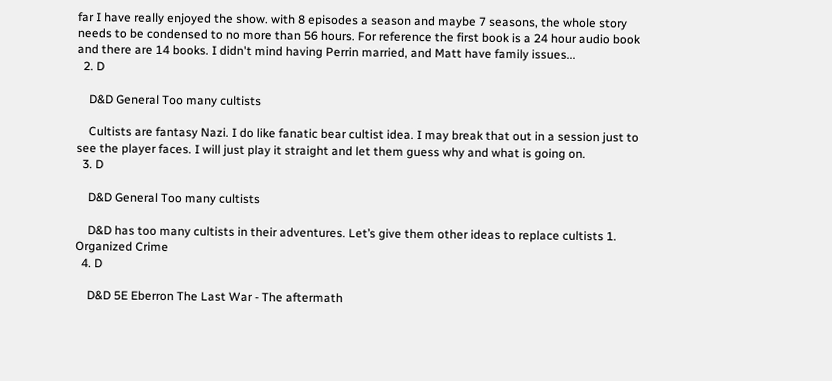far I have really enjoyed the show. with 8 episodes a season and maybe 7 seasons, the whole story needs to be condensed to no more than 56 hours. For reference the first book is a 24 hour audio book and there are 14 books. I didn't mind having Perrin married, and Matt have family issues...
  2. D

    D&D General Too many cultists

    Cultists are fantasy Nazi. I do like fanatic bear cultist idea. I may break that out in a session just to see the player faces. I will just play it straight and let them guess why and what is going on.
  3. D

    D&D General Too many cultists

    D&D has too many cultists in their adventures. Let’s give them other ideas to replace cultists 1. Organized Crime
  4. D

    D&D 5E Eberron The Last War - The aftermath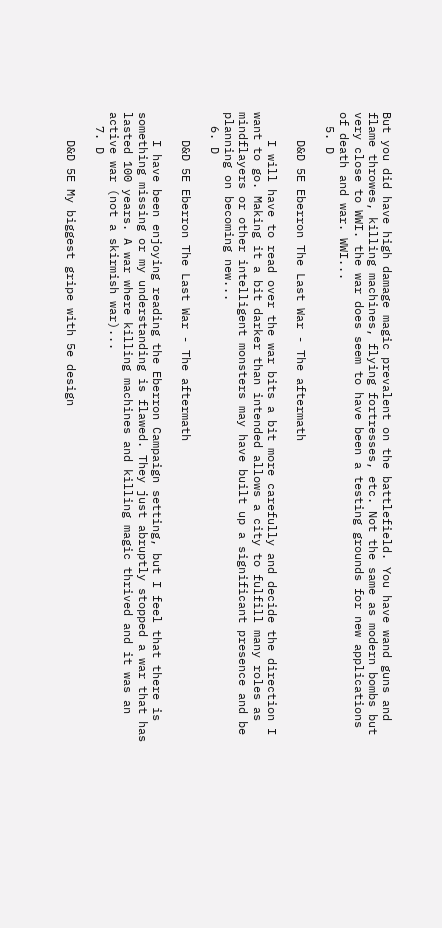But you did have high damage magic prevalent on the battlefield. You have wand guns and flame throwes, killing machines, flying fortresses, etc. Not the same as modern bombs but very close to WWI. the war does seem to have been a testing grounds for new applications of death and war. WWI...
  5. D

    D&D 5E Eberron The Last War - The aftermath

    I will have to read over the war bits a bit more carefully and decide the direction I want to go. Making it a bit darker than intended allows a city to fulfill many roles as mindflayers or other intelligent monsters may have built up a significant presence and be planning on becoming new...
  6. D

    D&D 5E Eberron The Last War - The aftermath

    I have been enjoying reading the Eberron Campaign setting, but I feel that there is something missing or my understanding is flawed. They just abruptly stopped a war that has lasted 100 years. A war where killing machines and killing magic thrived and it was an active war (not a skirmish war)...
  7. D

    D&D 5E My biggest gripe with 5e design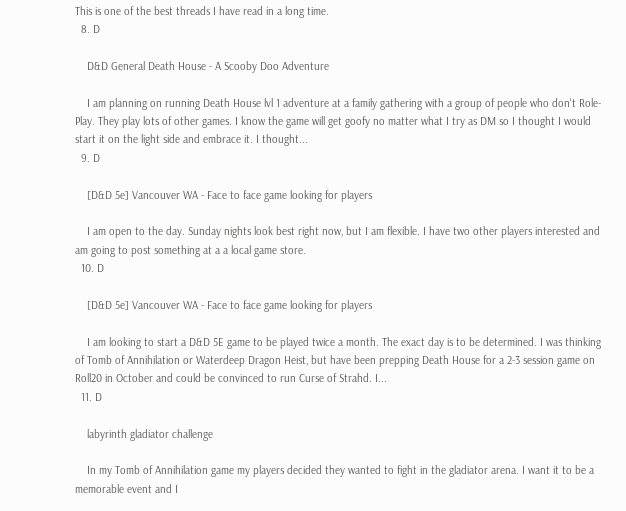This is one of the best threads I have read in a long time.
  8. D

    D&D General Death House - A Scooby Doo Adventure

    I am planning on running Death House lvl 1 adventure at a family gathering with a group of people who don't Role-Play. They play lots of other games. I know the game will get goofy no matter what I try as DM so I thought I would start it on the light side and embrace it. I thought...
  9. D

    [D&D 5e] Vancouver WA - Face to face game looking for players

    I am open to the day. Sunday nights look best right now, but I am flexible. I have two other players interested and am going to post something at a a local game store.
  10. D

    [D&D 5e] Vancouver WA - Face to face game looking for players

    I am looking to start a D&D 5E game to be played twice a month. The exact day is to be determined. I was thinking of Tomb of Annihilation or Waterdeep Dragon Heist, but have been prepping Death House for a 2-3 session game on Roll20 in October and could be convinced to run Curse of Strahd. I...
  11. D

    labyrinth gladiator challenge

    In my Tomb of Annihilation game my players decided they wanted to fight in the gladiator arena. I want it to be a memorable event and I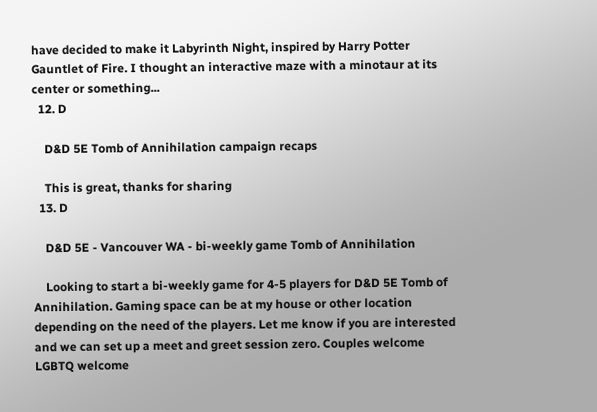have decided to make it Labyrinth Night, inspired by Harry Potter Gauntlet of Fire. I thought an interactive maze with a minotaur at its center or something...
  12. D

    D&D 5E Tomb of Annihilation campaign recaps

    This is great, thanks for sharing
  13. D

    D&D 5E - Vancouver WA - bi-weekly game Tomb of Annihilation

    Looking to start a bi-weekly game for 4-5 players for D&D 5E Tomb of Annihilation. Gaming space can be at my house or other location depending on the need of the players. Let me know if you are interested and we can set up a meet and greet session zero. Couples welcome LGBTQ welcome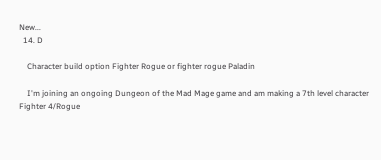New...
  14. D

    Character build option Fighter Rogue or fighter rogue Paladin

    I'm joining an ongoing Dungeon of the Mad Mage game and am making a 7th level character Fighter 4/Rogue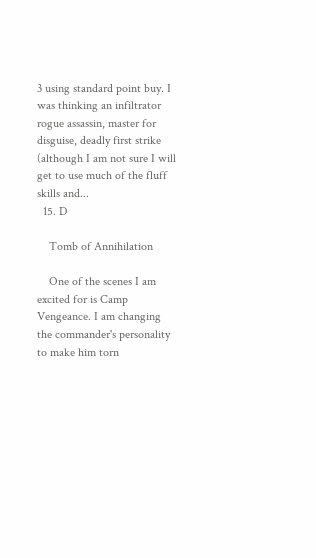3 using standard point buy. I was thinking an infiltrator rogue assassin, master for disguise, deadly first strike (although I am not sure I will get to use much of the fluff skills and...
  15. D

    Tomb of Annihilation

    One of the scenes I am excited for is Camp Vengeance. I am changing the commander's personality to make him torn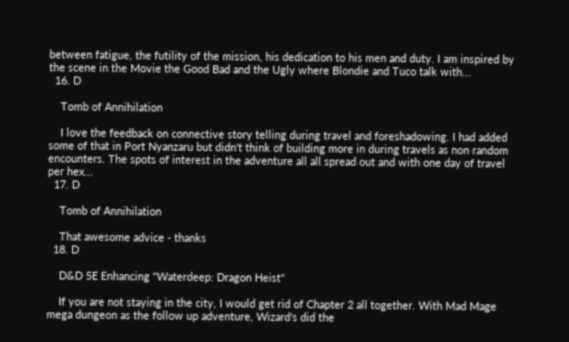between fatigue, the futility of the mission, his dedication to his men and duty. I am inspired by the scene in the Movie the Good Bad and the Ugly where Blondie and Tuco talk with...
  16. D

    Tomb of Annihilation

    I love the feedback on connective story telling during travel and foreshadowing. I had added some of that in Port Nyanzaru but didn't think of building more in during travels as non random encounters. The spots of interest in the adventure all all spread out and with one day of travel per hex...
  17. D

    Tomb of Annihilation

    That awesome advice - thanks
  18. D

    D&D 5E Enhancing "Waterdeep: Dragon Heist"

    If you are not staying in the city, I would get rid of Chapter 2 all together. With Mad Mage mega dungeon as the follow up adventure, Wizard's did the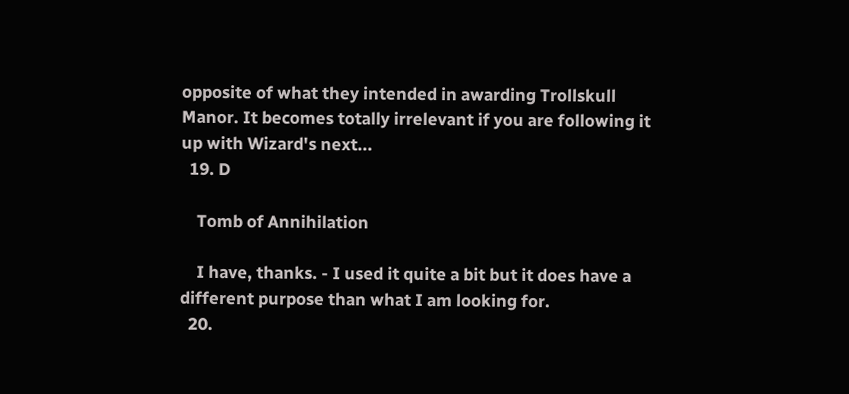opposite of what they intended in awarding Trollskull Manor. It becomes totally irrelevant if you are following it up with Wizard's next...
  19. D

    Tomb of Annihilation

    I have, thanks. - I used it quite a bit but it does have a different purpose than what I am looking for.
  20.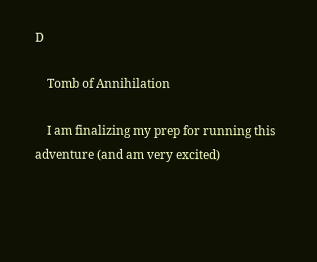D

    Tomb of Annihilation

    I am finalizing my prep for running this adventure (and am very excited)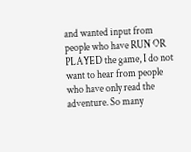and wanted input from people who have RUN OR PLAYED the game, I do not want to hear from people who have only read the adventure. So many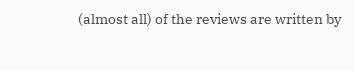(almost all) of the reviews are written by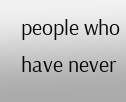people who have never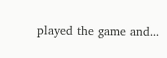played the game and...